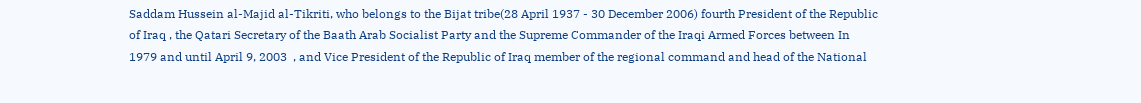Saddam Hussein al-Majid al-Tikriti, who belongs to the Bijat tribe(28 April 1937 - 30 December 2006) fourth President of the Republic of Iraq , the Qatari Secretary of the Baath Arab Socialist Party and the Supreme Commander of the Iraqi Armed Forces between In 1979 and until April 9, 2003  , and Vice President of the Republic of Iraq member of the regional command and head of the National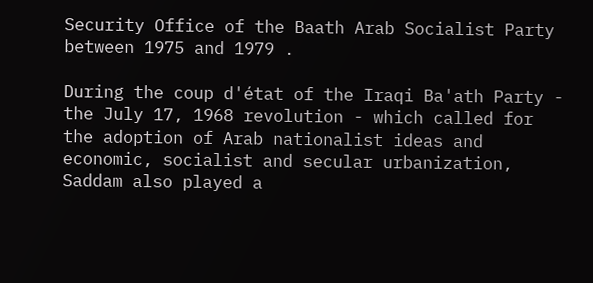Security Office of the Baath Arab Socialist Party between 1975 and 1979 .

During the coup d'état of the Iraqi Ba'ath Party - the July 17, 1968 revolution - which called for the adoption of Arab nationalist ideas and economic, socialist and secular urbanization, Saddam also played a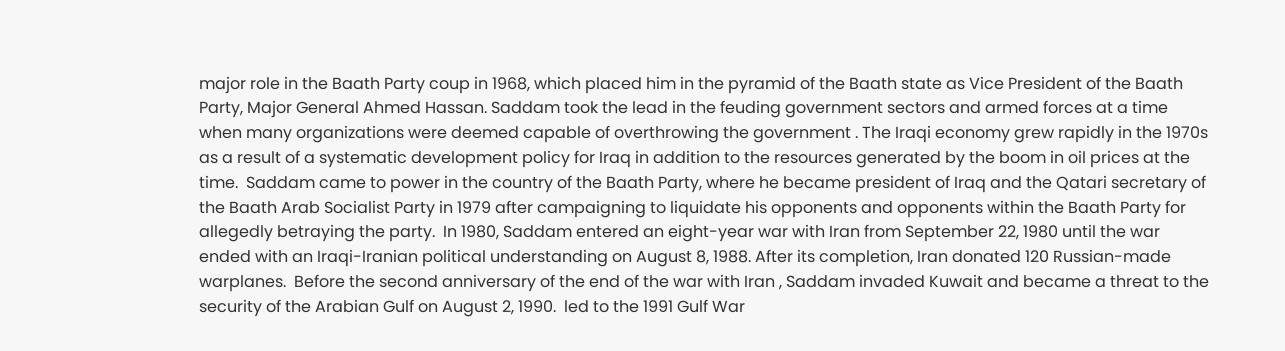major role in the Baath Party coup in 1968, which placed him in the pyramid of the Baath state as Vice President of the Baath Party, Major General Ahmed Hassan. Saddam took the lead in the feuding government sectors and armed forces at a time when many organizations were deemed capable of overthrowing the government . The Iraqi economy grew rapidly in the 1970s as a result of a systematic development policy for Iraq in addition to the resources generated by the boom in oil prices at the time.  Saddam came to power in the country of the Baath Party, where he became president of Iraq and the Qatari secretary of the Baath Arab Socialist Party in 1979 after campaigning to liquidate his opponents and opponents within the Baath Party for allegedly betraying the party.  In 1980, Saddam entered an eight-year war with Iran from September 22, 1980 until the war ended with an Iraqi-Iranian political understanding on August 8, 1988. After its completion, Iran donated 120 Russian-made warplanes.  Before the second anniversary of the end of the war with Iran , Saddam invaded Kuwait and became a threat to the security of the Arabian Gulf on August 2, 1990.  led to the 1991 Gulf War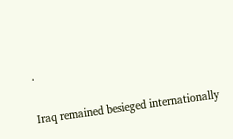.

Iraq remained besieged internationally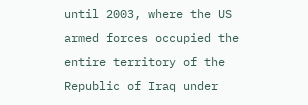until 2003, where the US armed forces occupied the entire territory of the Republic of Iraq under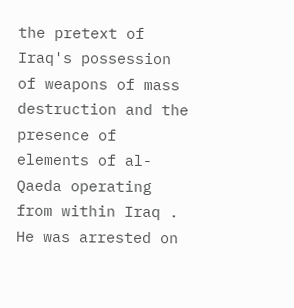the pretext of Iraq's possession of weapons of mass destruction and the presence of elements of al- Qaeda operating from within Iraq . He was arrested on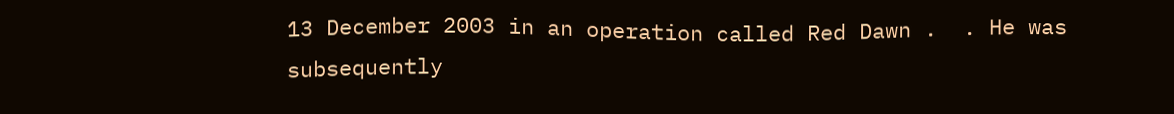13 December 2003 in an operation called Red Dawn .  . He was subsequently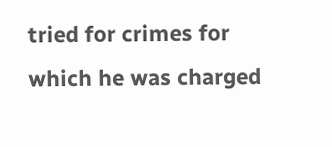tried for crimes for which he was charged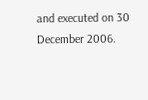and executed on 30 December 2006.